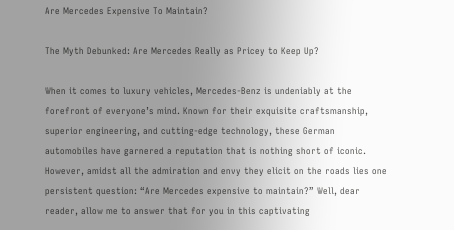Are Mercedes Expensive To Maintain?

The Myth Debunked: Are Mercedes Really as Pricey to Keep Up?

When it comes to luxury vehicles, Mercedes-Benz is undeniably at the forefront of everyone’s mind. Known for their exquisite craftsmanship, superior engineering, and cutting-edge technology, these German automobiles have garnered a reputation that is nothing short of iconic. However, amidst all the admiration and envy they elicit on the roads lies one persistent question: “Are Mercedes expensive to maintain?” Well, dear reader, allow me to answer that for you in this captivating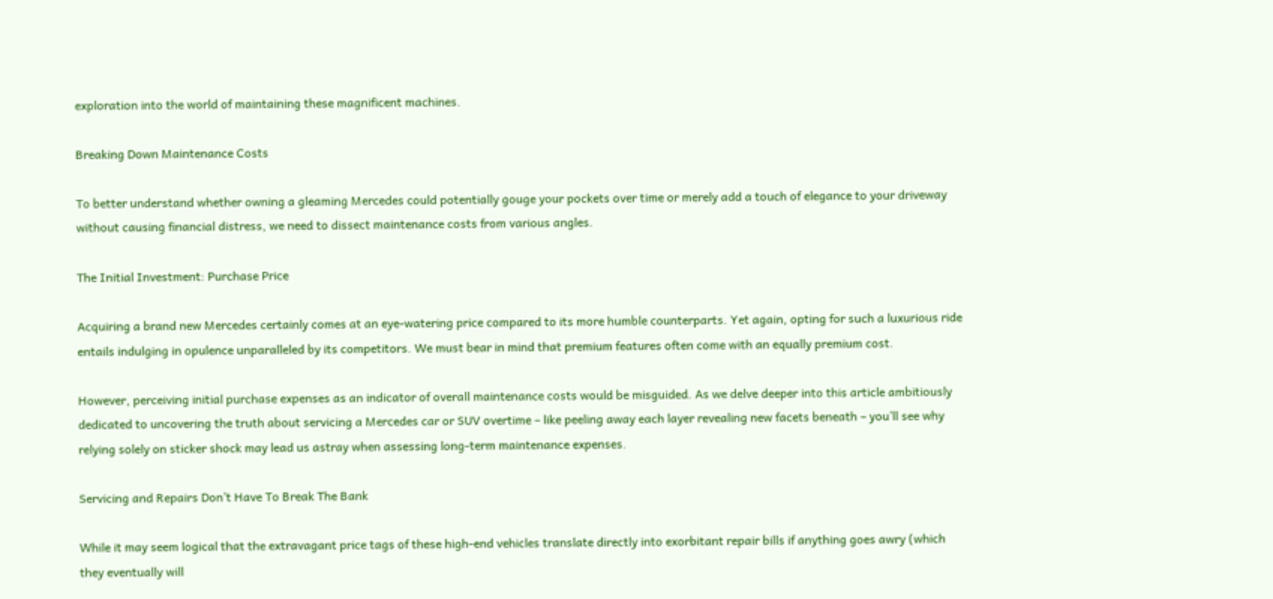exploration into the world of maintaining these magnificent machines.

Breaking Down Maintenance Costs

To better understand whether owning a gleaming Mercedes could potentially gouge your pockets over time or merely add a touch of elegance to your driveway without causing financial distress, we need to dissect maintenance costs from various angles.

The Initial Investment: Purchase Price

Acquiring a brand new Mercedes certainly comes at an eye-watering price compared to its more humble counterparts. Yet again, opting for such a luxurious ride entails indulging in opulence unparalleled by its competitors. We must bear in mind that premium features often come with an equally premium cost.

However, perceiving initial purchase expenses as an indicator of overall maintenance costs would be misguided. As we delve deeper into this article ambitiously dedicated to uncovering the truth about servicing a Mercedes car or SUV overtime – like peeling away each layer revealing new facets beneath – you’ll see why relying solely on sticker shock may lead us astray when assessing long-term maintenance expenses.

Servicing and Repairs Don’t Have To Break The Bank

While it may seem logical that the extravagant price tags of these high-end vehicles translate directly into exorbitant repair bills if anything goes awry (which they eventually will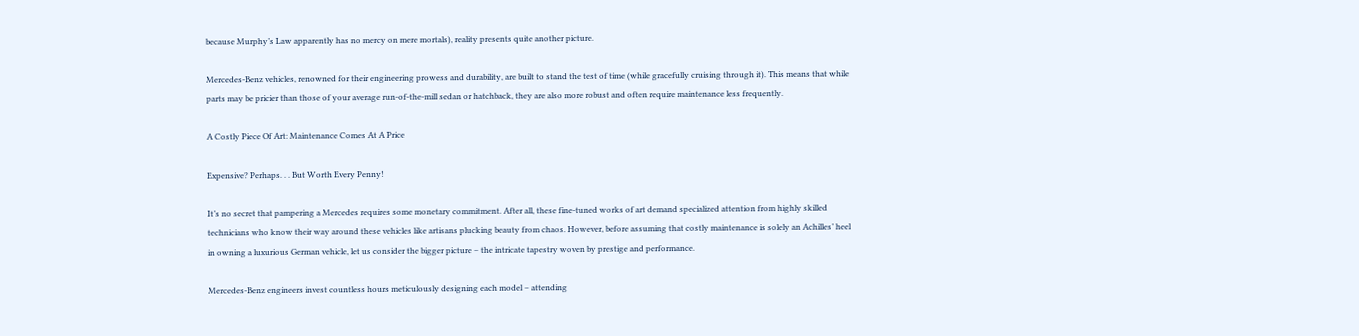because Murphy’s Law apparently has no mercy on mere mortals), reality presents quite another picture.

Mercedes-Benz vehicles, renowned for their engineering prowess and durability, are built to stand the test of time (while gracefully cruising through it). This means that while parts may be pricier than those of your average run-of-the-mill sedan or hatchback, they are also more robust and often require maintenance less frequently.

A Costly Piece Of Art: Maintenance Comes At A Price

Expensive? Perhaps. . . But Worth Every Penny!

It’s no secret that pampering a Mercedes requires some monetary commitment. After all, these fine-tuned works of art demand specialized attention from highly skilled technicians who know their way around these vehicles like artisans plucking beauty from chaos. However, before assuming that costly maintenance is solely an Achilles’ heel in owning a luxurious German vehicle, let us consider the bigger picture – the intricate tapestry woven by prestige and performance.

Mercedes-Benz engineers invest countless hours meticulously designing each model – attending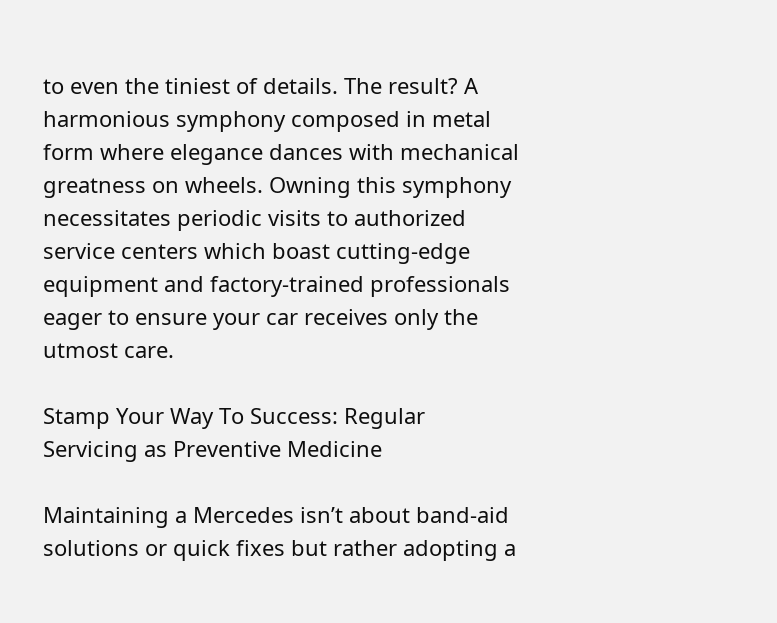to even the tiniest of details. The result? A harmonious symphony composed in metal form where elegance dances with mechanical greatness on wheels. Owning this symphony necessitates periodic visits to authorized service centers which boast cutting-edge equipment and factory-trained professionals eager to ensure your car receives only the utmost care.

Stamp Your Way To Success: Regular Servicing as Preventive Medicine

Maintaining a Mercedes isn’t about band-aid solutions or quick fixes but rather adopting a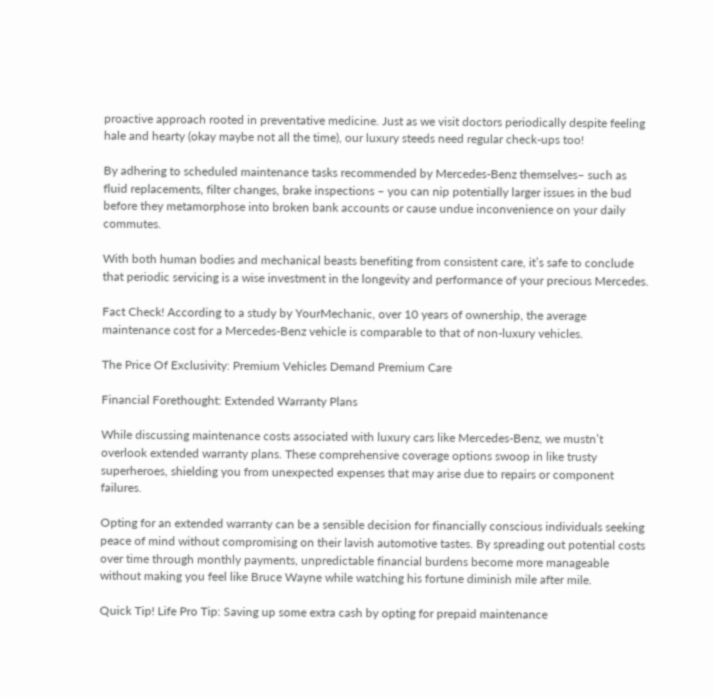proactive approach rooted in preventative medicine. Just as we visit doctors periodically despite feeling hale and hearty (okay maybe not all the time), our luxury steeds need regular check-ups too!

By adhering to scheduled maintenance tasks recommended by Mercedes-Benz themselves– such as fluid replacements, filter changes, brake inspections – you can nip potentially larger issues in the bud before they metamorphose into broken bank accounts or cause undue inconvenience on your daily commutes.

With both human bodies and mechanical beasts benefiting from consistent care, it’s safe to conclude that periodic servicing is a wise investment in the longevity and performance of your precious Mercedes.

Fact Check! According to a study by YourMechanic, over 10 years of ownership, the average maintenance cost for a Mercedes-Benz vehicle is comparable to that of non-luxury vehicles.

The Price Of Exclusivity: Premium Vehicles Demand Premium Care

Financial Forethought: Extended Warranty Plans

While discussing maintenance costs associated with luxury cars like Mercedes-Benz, we mustn’t overlook extended warranty plans. These comprehensive coverage options swoop in like trusty superheroes, shielding you from unexpected expenses that may arise due to repairs or component failures.

Opting for an extended warranty can be a sensible decision for financially conscious individuals seeking peace of mind without compromising on their lavish automotive tastes. By spreading out potential costs over time through monthly payments, unpredictable financial burdens become more manageable without making you feel like Bruce Wayne while watching his fortune diminish mile after mile.

Quick Tip! Life Pro Tip: Saving up some extra cash by opting for prepaid maintenance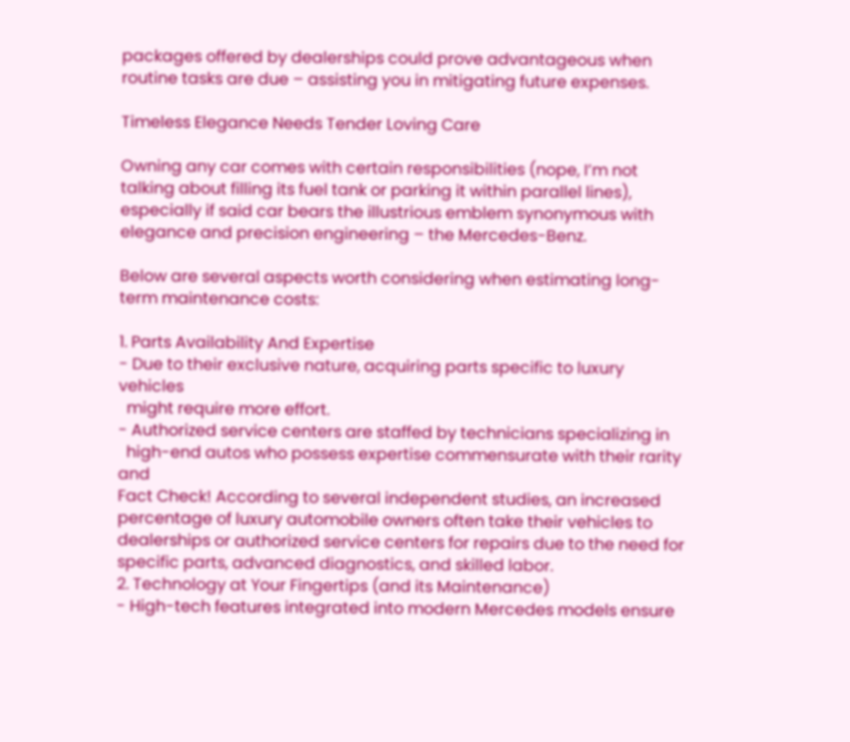packages offered by dealerships could prove advantageous when routine tasks are due – assisting you in mitigating future expenses.

Timeless Elegance Needs Tender Loving Care

Owning any car comes with certain responsibilities (nope, I’m not talking about filling its fuel tank or parking it within parallel lines), especially if said car bears the illustrious emblem synonymous with elegance and precision engineering – the Mercedes-Benz.

Below are several aspects worth considering when estimating long-term maintenance costs:

1. Parts Availability And Expertise
- Due to their exclusive nature, acquiring parts specific to luxury vehicles
  might require more effort.
- Authorized service centers are staffed by technicians specializing in
  high-end autos who possess expertise commensurate with their rarity and
Fact Check! According to several independent studies, an increased percentage of luxury automobile owners often take their vehicles to dealerships or authorized service centers for repairs due to the need for specific parts, advanced diagnostics, and skilled labor.
2. Technology at Your Fingertips (and its Maintenance)
- High-tech features integrated into modern Mercedes models ensure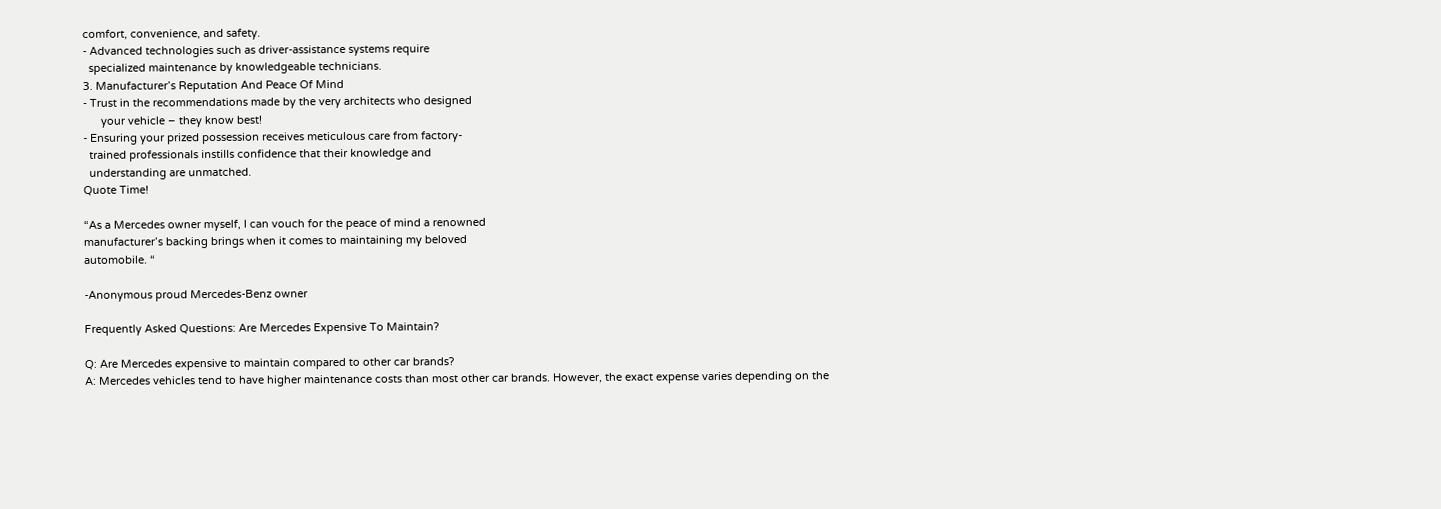comfort, convenience, and safety.
- Advanced technologies such as driver-assistance systems require
  specialized maintenance by knowledgeable technicians.
3. Manufacturer’s Reputation And Peace Of Mind
- Trust in the recommendations made by the very architects who designed
      your vehicle – they know best!
- Ensuring your prized possession receives meticulous care from factory-
  trained professionals instills confidence that their knowledge and
  understanding are unmatched.
Quote Time!

“As a Mercedes owner myself, I can vouch for the peace of mind a renowned
manufacturer’s backing brings when it comes to maintaining my beloved
automobile. “

-Anonymous proud Mercedes-Benz owner

Frequently Asked Questions: Are Mercedes Expensive To Maintain?

Q: Are Mercedes expensive to maintain compared to other car brands?
A: Mercedes vehicles tend to have higher maintenance costs than most other car brands. However, the exact expense varies depending on the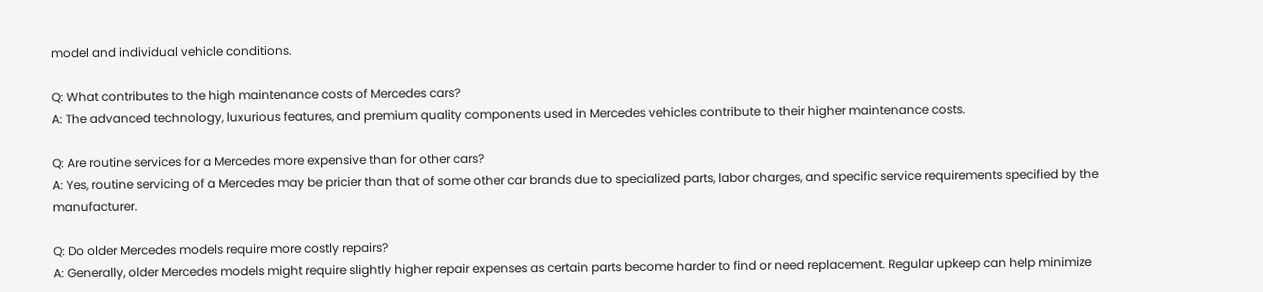model and individual vehicle conditions.

Q: What contributes to the high maintenance costs of Mercedes cars?
A: The advanced technology, luxurious features, and premium quality components used in Mercedes vehicles contribute to their higher maintenance costs.

Q: Are routine services for a Mercedes more expensive than for other cars?
A: Yes, routine servicing of a Mercedes may be pricier than that of some other car brands due to specialized parts, labor charges, and specific service requirements specified by the manufacturer.

Q: Do older Mercedes models require more costly repairs?
A: Generally, older Mercedes models might require slightly higher repair expenses as certain parts become harder to find or need replacement. Regular upkeep can help minimize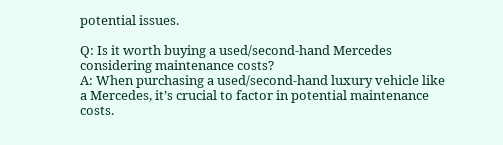potential issues.

Q: Is it worth buying a used/second-hand Mercedes considering maintenance costs?
A: When purchasing a used/second-hand luxury vehicle like a Mercedes, it’s crucial to factor in potential maintenance costs.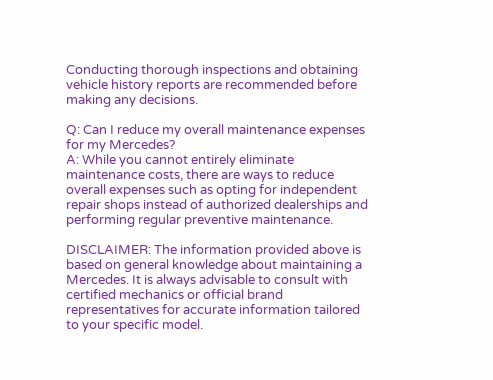Conducting thorough inspections and obtaining vehicle history reports are recommended before making any decisions.

Q: Can I reduce my overall maintenance expenses for my Mercedes?
A: While you cannot entirely eliminate maintenance costs, there are ways to reduce overall expenses such as opting for independent repair shops instead of authorized dealerships and performing regular preventive maintenance.

DISCLAIMER: The information provided above is based on general knowledge about maintaining a Mercedes. It is always advisable to consult with certified mechanics or official brand representatives for accurate information tailored to your specific model.